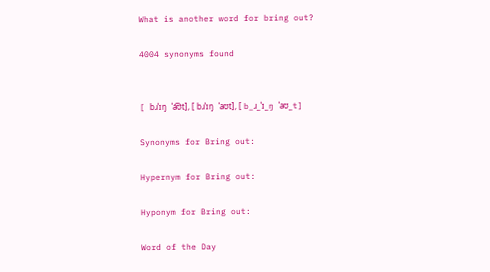What is another word for bring out?

4004 synonyms found


[ bɹˈɪŋ ˈa͡ʊt], [ bɹˈɪŋ ˈaʊt], [ b_ɹ_ˈɪ_ŋ ˈaʊ_t]

Synonyms for Bring out:

Hypernym for Bring out:

Hyponym for Bring out:

Word of the Day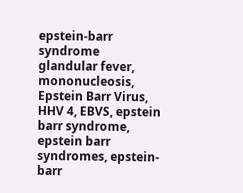epstein-barr syndrome
glandular fever, mononucleosis, Epstein Barr Virus, HHV 4, EBVS, epstein barr syndrome, epstein barr syndromes, epstein-barr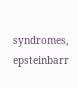syndromes, epsteinbarr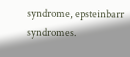syndrome, epsteinbarr syndromes.